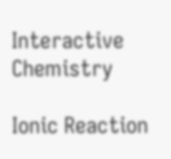Interactive Chemistry

Ionic Reaction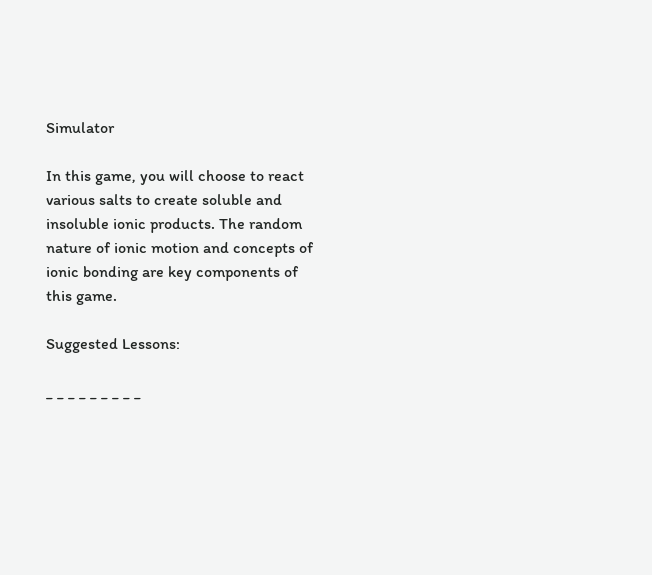Simulator

In this game, you will choose to react various salts to create soluble and insoluble ionic products. The random nature of ionic motion and concepts of ionic bonding are key components of this game.

Suggested Lessons:

_ _ _ _ _ _ _ _ _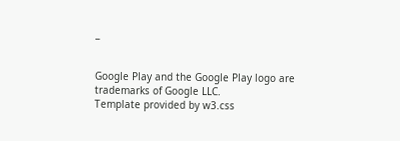_


Google Play and the Google Play logo are trademarks of Google LLC.
Template provided by w3.css